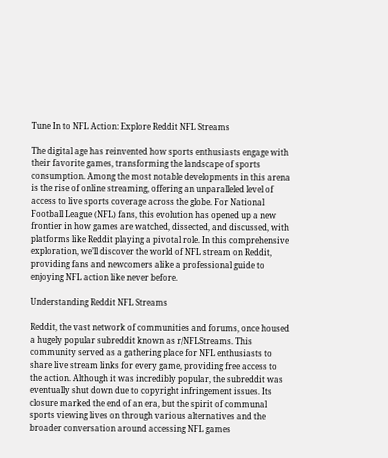Tune In to NFL Action: Explore Reddit NFL Streams

The digital age has reinvented how sports enthusiasts engage with their favorite games, transforming the landscape of sports consumption. Among the most notable developments in this arena is the rise of online streaming, offering an unparalleled level of access to live sports coverage across the globe. For National Football League (NFL) fans, this evolution has opened up a new frontier in how games are watched, dissected, and discussed, with platforms like Reddit playing a pivotal role. In this comprehensive exploration, we’ll discover the world of NFL stream on Reddit, providing fans and newcomers alike a professional guide to enjoying NFL action like never before.

Understanding Reddit NFL Streams

Reddit, the vast network of communities and forums, once housed a hugely popular subreddit known as r/NFLStreams. This community served as a gathering place for NFL enthusiasts to share live stream links for every game, providing free access to the action. Although it was incredibly popular, the subreddit was eventually shut down due to copyright infringement issues. Its closure marked the end of an era, but the spirit of communal sports viewing lives on through various alternatives and the broader conversation around accessing NFL games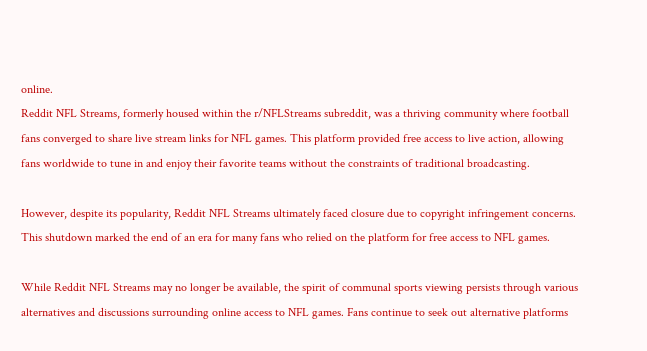online.
Reddit NFL Streams, formerly housed within the r/NFLStreams subreddit, was a thriving community where football fans converged to share live stream links for NFL games. This platform provided free access to live action, allowing fans worldwide to tune in and enjoy their favorite teams without the constraints of traditional broadcasting.

However, despite its popularity, Reddit NFL Streams ultimately faced closure due to copyright infringement concerns. This shutdown marked the end of an era for many fans who relied on the platform for free access to NFL games.

While Reddit NFL Streams may no longer be available, the spirit of communal sports viewing persists through various alternatives and discussions surrounding online access to NFL games. Fans continue to seek out alternative platforms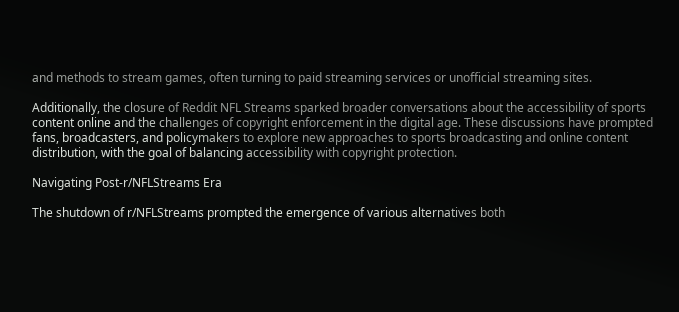and methods to stream games, often turning to paid streaming services or unofficial streaming sites.

Additionally, the closure of Reddit NFL Streams sparked broader conversations about the accessibility of sports content online and the challenges of copyright enforcement in the digital age. These discussions have prompted fans, broadcasters, and policymakers to explore new approaches to sports broadcasting and online content distribution, with the goal of balancing accessibility with copyright protection.

Navigating Post-r/NFLStreams Era

The shutdown of r/NFLStreams prompted the emergence of various alternatives both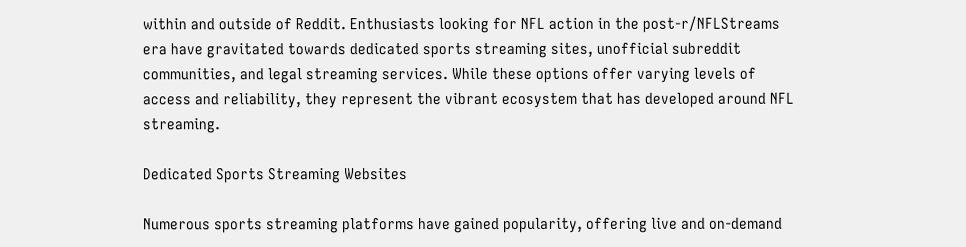within and outside of Reddit. Enthusiasts looking for NFL action in the post-r/NFLStreams era have gravitated towards dedicated sports streaming sites, unofficial subreddit communities, and legal streaming services. While these options offer varying levels of access and reliability, they represent the vibrant ecosystem that has developed around NFL streaming.

Dedicated Sports Streaming Websites

Numerous sports streaming platforms have gained popularity, offering live and on-demand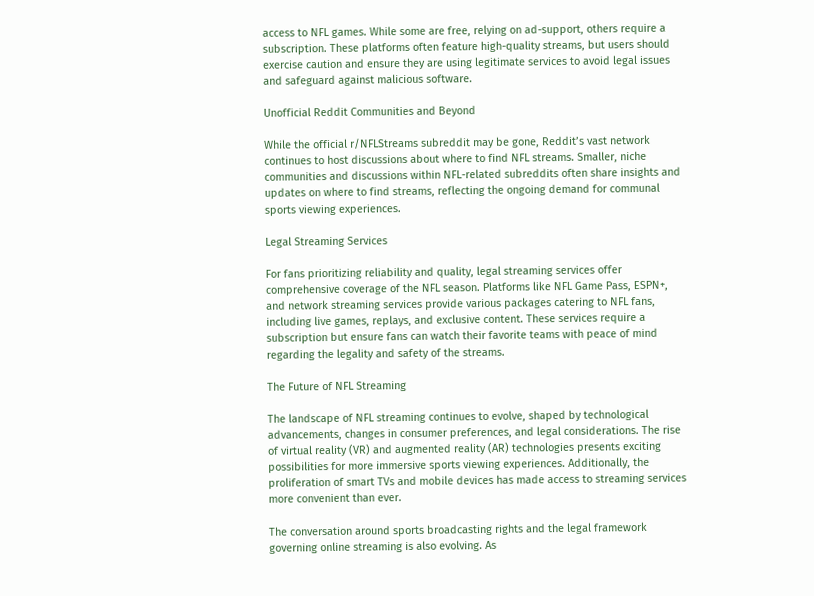access to NFL games. While some are free, relying on ad-support, others require a subscription. These platforms often feature high-quality streams, but users should exercise caution and ensure they are using legitimate services to avoid legal issues and safeguard against malicious software.

Unofficial Reddit Communities and Beyond

While the official r/NFLStreams subreddit may be gone, Reddit’s vast network continues to host discussions about where to find NFL streams. Smaller, niche communities and discussions within NFL-related subreddits often share insights and updates on where to find streams, reflecting the ongoing demand for communal sports viewing experiences.

Legal Streaming Services

For fans prioritizing reliability and quality, legal streaming services offer comprehensive coverage of the NFL season. Platforms like NFL Game Pass, ESPN+, and network streaming services provide various packages catering to NFL fans, including live games, replays, and exclusive content. These services require a subscription but ensure fans can watch their favorite teams with peace of mind regarding the legality and safety of the streams.

The Future of NFL Streaming

The landscape of NFL streaming continues to evolve, shaped by technological advancements, changes in consumer preferences, and legal considerations. The rise of virtual reality (VR) and augmented reality (AR) technologies presents exciting possibilities for more immersive sports viewing experiences. Additionally, the proliferation of smart TVs and mobile devices has made access to streaming services more convenient than ever.

The conversation around sports broadcasting rights and the legal framework governing online streaming is also evolving. As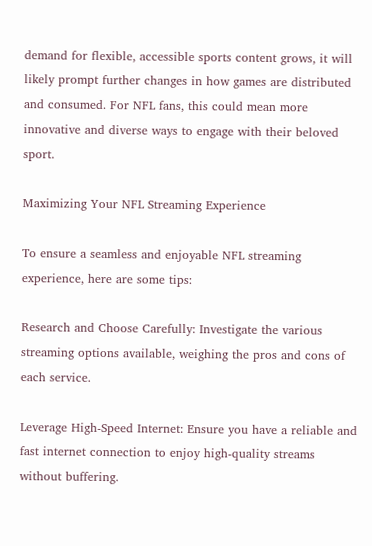demand for flexible, accessible sports content grows, it will likely prompt further changes in how games are distributed and consumed. For NFL fans, this could mean more innovative and diverse ways to engage with their beloved sport.

Maximizing Your NFL Streaming Experience

To ensure a seamless and enjoyable NFL streaming experience, here are some tips:

Research and Choose Carefully: Investigate the various streaming options available, weighing the pros and cons of each service.

Leverage High-Speed Internet: Ensure you have a reliable and fast internet connection to enjoy high-quality streams without buffering.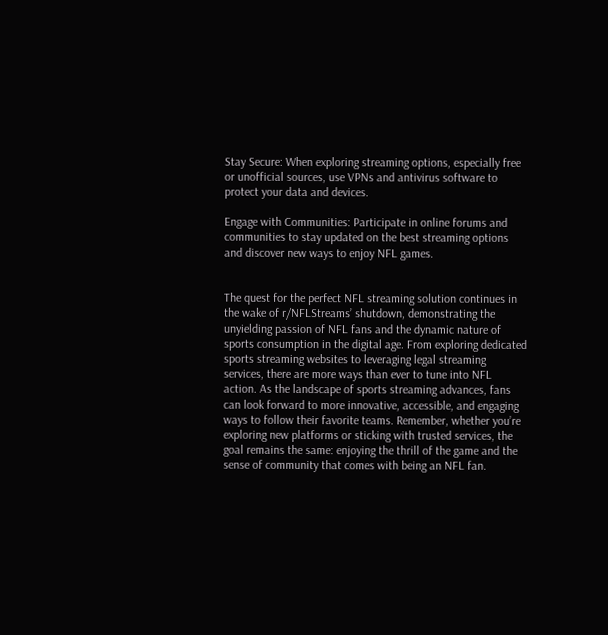Stay Secure: When exploring streaming options, especially free or unofficial sources, use VPNs and antivirus software to protect your data and devices.

Engage with Communities: Participate in online forums and communities to stay updated on the best streaming options and discover new ways to enjoy NFL games.


The quest for the perfect NFL streaming solution continues in the wake of r/NFLStreams’ shutdown, demonstrating the unyielding passion of NFL fans and the dynamic nature of sports consumption in the digital age. From exploring dedicated sports streaming websites to leveraging legal streaming services, there are more ways than ever to tune into NFL action. As the landscape of sports streaming advances, fans can look forward to more innovative, accessible, and engaging ways to follow their favorite teams. Remember, whether you’re exploring new platforms or sticking with trusted services, the goal remains the same: enjoying the thrill of the game and the sense of community that comes with being an NFL fan.